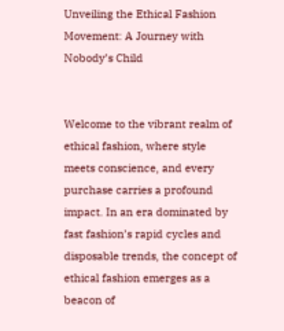Unveiling the Ethical Fashion Movement: A Journey with Nobody’s Child


Welcome to the vibrant realm of ethical fashion, where style meets conscience, and every purchase carries a profound impact. In an era dominated by fast fashion’s rapid cycles and disposable trends, the concept of ethical fashion emerges as a beacon of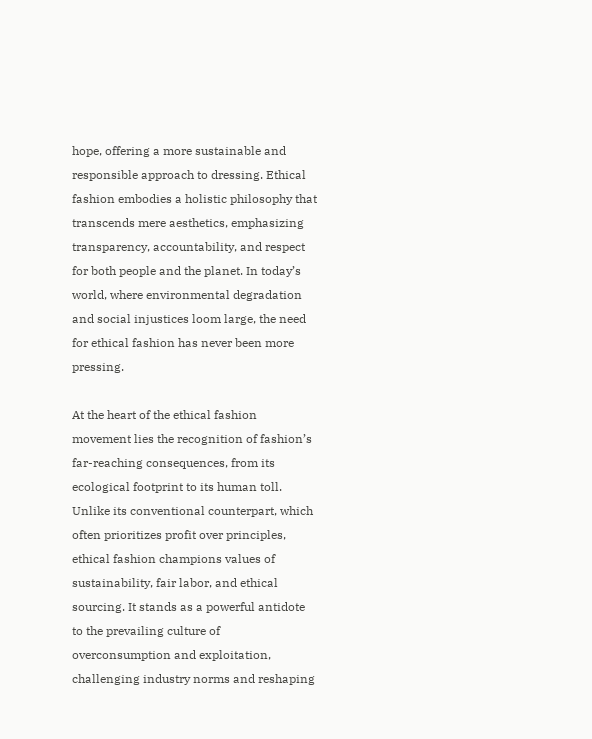hope, offering a more sustainable and responsible approach to dressing. Ethical fashion embodies a holistic philosophy that transcends mere aesthetics, emphasizing transparency, accountability, and respect for both people and the planet. In today’s world, where environmental degradation and social injustices loom large, the need for ethical fashion has never been more pressing.

At the heart of the ethical fashion movement lies the recognition of fashion’s far-reaching consequences, from its ecological footprint to its human toll. Unlike its conventional counterpart, which often prioritizes profit over principles, ethical fashion champions values of sustainability, fair labor, and ethical sourcing. It stands as a powerful antidote to the prevailing culture of overconsumption and exploitation, challenging industry norms and reshaping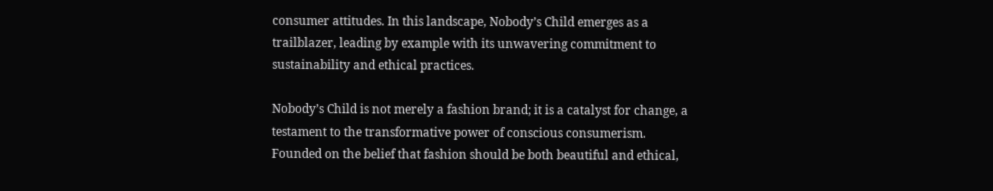consumer attitudes. In this landscape, Nobody’s Child emerges as a trailblazer, leading by example with its unwavering commitment to sustainability and ethical practices.

Nobody’s Child is not merely a fashion brand; it is a catalyst for change, a testament to the transformative power of conscious consumerism. Founded on the belief that fashion should be both beautiful and ethical,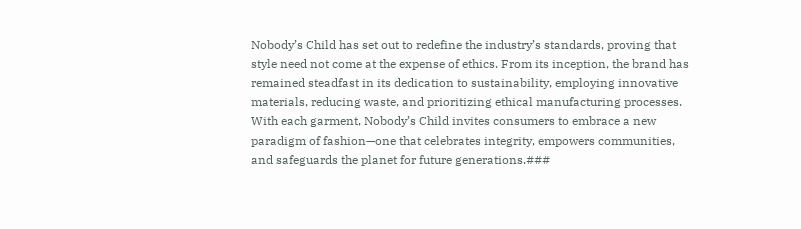Nobody’s Child has set out to redefine the industry’s standards, proving that style need not come at the expense of ethics. From its inception, the brand has remained steadfast in its dedication to sustainability, employing innovative materials, reducing waste, and prioritizing ethical manufacturing processes. With each garment, Nobody’s Child invites consumers to embrace a new paradigm of fashion—one that celebrates integrity, empowers communities, and safeguards the planet for future generations.###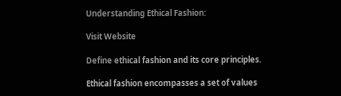Understanding Ethical Fashion:

Visit Website

Define ethical fashion and its core principles.

Ethical fashion encompasses a set of values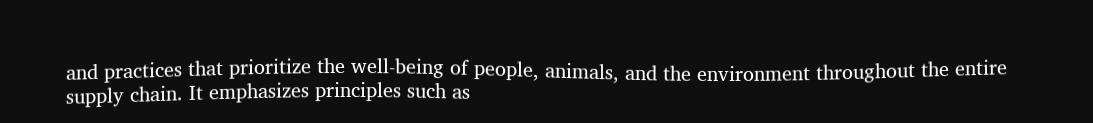and practices that prioritize the well-being of people, animals, and the environment throughout the entire supply chain. It emphasizes principles such as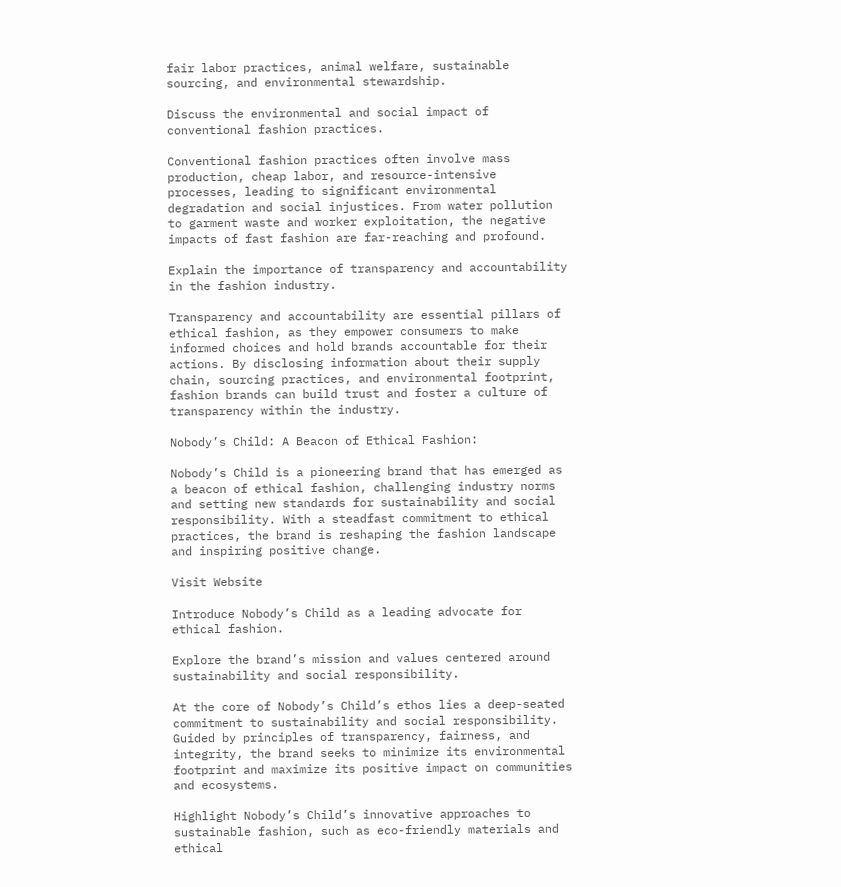fair labor practices, animal welfare, sustainable sourcing, and environmental stewardship.

Discuss the environmental and social impact of conventional fashion practices.

Conventional fashion practices often involve mass production, cheap labor, and resource-intensive processes, leading to significant environmental degradation and social injustices. From water pollution to garment waste and worker exploitation, the negative impacts of fast fashion are far-reaching and profound.

Explain the importance of transparency and accountability in the fashion industry.

Transparency and accountability are essential pillars of ethical fashion, as they empower consumers to make informed choices and hold brands accountable for their actions. By disclosing information about their supply chain, sourcing practices, and environmental footprint, fashion brands can build trust and foster a culture of transparency within the industry.

Nobody’s Child: A Beacon of Ethical Fashion:

Nobody’s Child is a pioneering brand that has emerged as a beacon of ethical fashion, challenging industry norms and setting new standards for sustainability and social responsibility. With a steadfast commitment to ethical practices, the brand is reshaping the fashion landscape and inspiring positive change.

Visit Website

Introduce Nobody’s Child as a leading advocate for ethical fashion.

Explore the brand’s mission and values centered around sustainability and social responsibility.

At the core of Nobody’s Child’s ethos lies a deep-seated commitment to sustainability and social responsibility. Guided by principles of transparency, fairness, and integrity, the brand seeks to minimize its environmental footprint and maximize its positive impact on communities and ecosystems.

Highlight Nobody’s Child’s innovative approaches to sustainable fashion, such as eco-friendly materials and ethical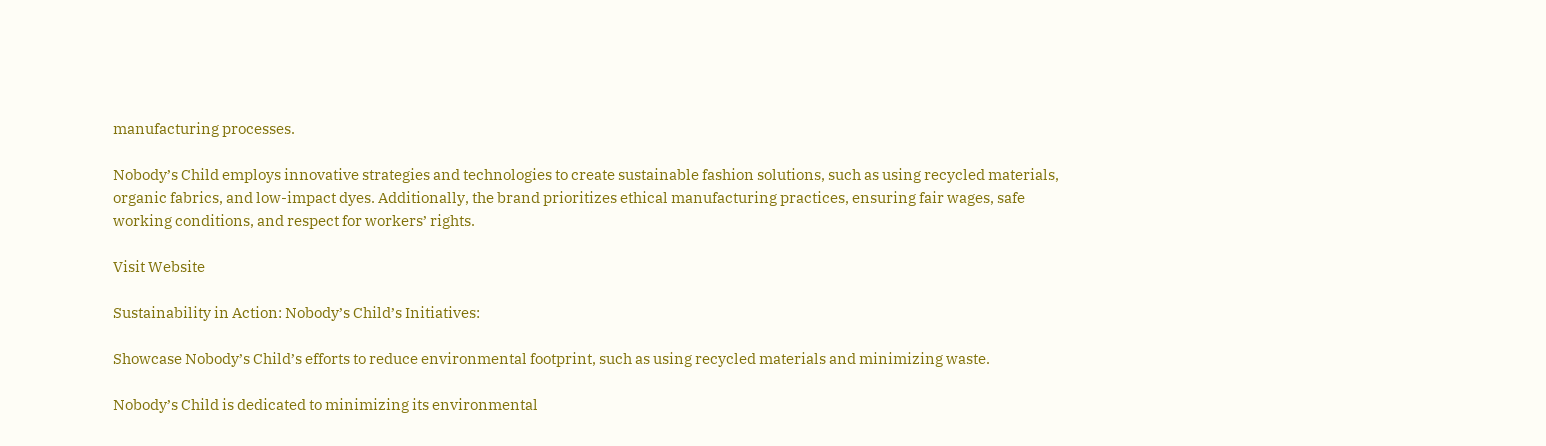manufacturing processes.

Nobody’s Child employs innovative strategies and technologies to create sustainable fashion solutions, such as using recycled materials, organic fabrics, and low-impact dyes. Additionally, the brand prioritizes ethical manufacturing practices, ensuring fair wages, safe working conditions, and respect for workers’ rights.

Visit Website

Sustainability in Action: Nobody’s Child’s Initiatives:

Showcase Nobody’s Child’s efforts to reduce environmental footprint, such as using recycled materials and minimizing waste.

Nobody’s Child is dedicated to minimizing its environmental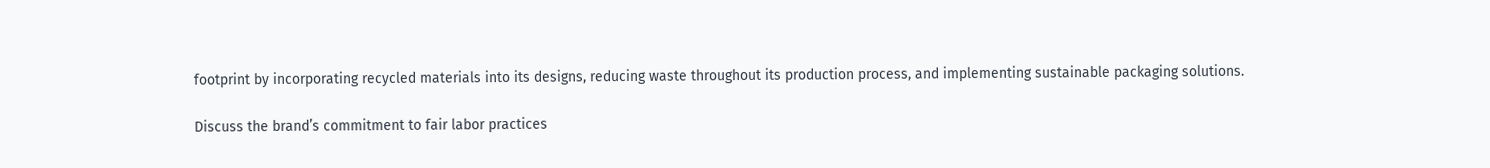footprint by incorporating recycled materials into its designs, reducing waste throughout its production process, and implementing sustainable packaging solutions.

Discuss the brand’s commitment to fair labor practices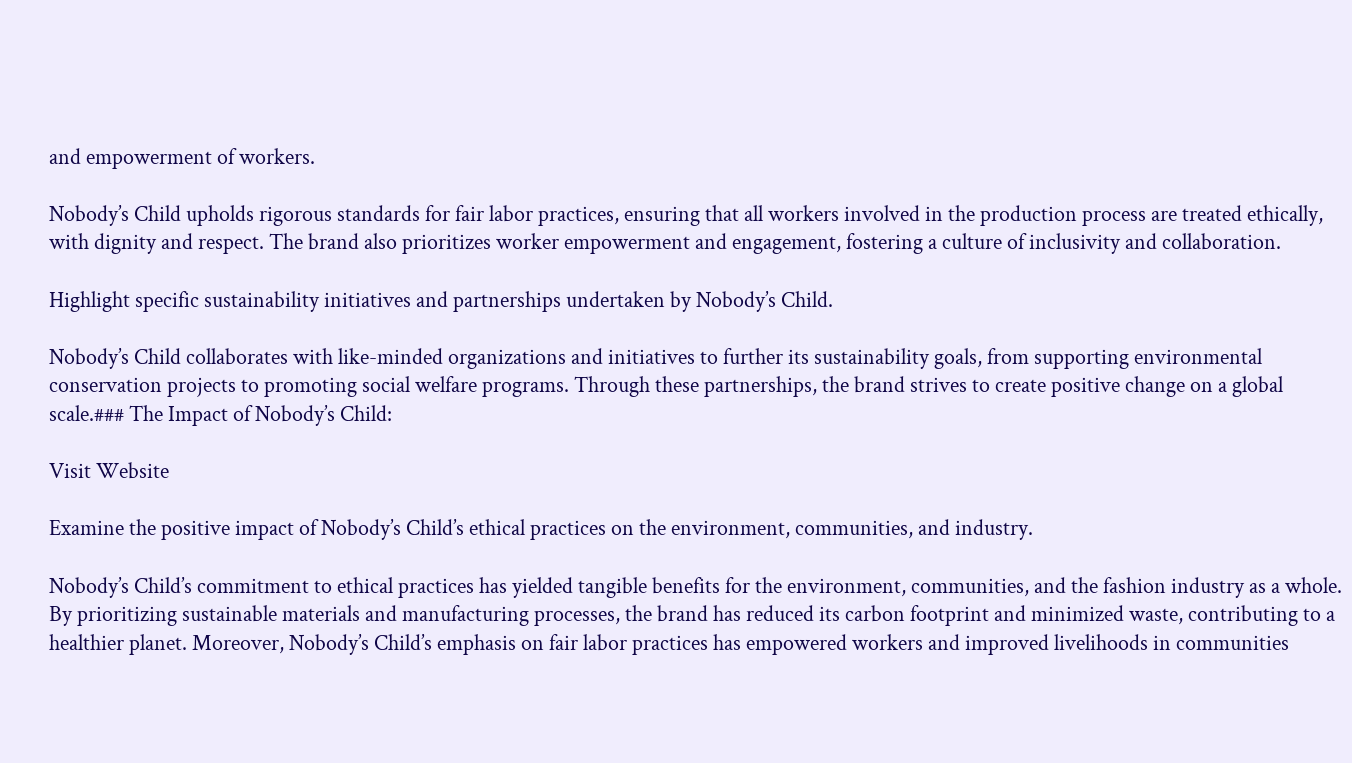and empowerment of workers.

Nobody’s Child upholds rigorous standards for fair labor practices, ensuring that all workers involved in the production process are treated ethically, with dignity and respect. The brand also prioritizes worker empowerment and engagement, fostering a culture of inclusivity and collaboration.

Highlight specific sustainability initiatives and partnerships undertaken by Nobody’s Child.

Nobody’s Child collaborates with like-minded organizations and initiatives to further its sustainability goals, from supporting environmental conservation projects to promoting social welfare programs. Through these partnerships, the brand strives to create positive change on a global scale.### The Impact of Nobody’s Child:

Visit Website

Examine the positive impact of Nobody’s Child’s ethical practices on the environment, communities, and industry.

Nobody’s Child’s commitment to ethical practices has yielded tangible benefits for the environment, communities, and the fashion industry as a whole. By prioritizing sustainable materials and manufacturing processes, the brand has reduced its carbon footprint and minimized waste, contributing to a healthier planet. Moreover, Nobody’s Child’s emphasis on fair labor practices has empowered workers and improved livelihoods in communities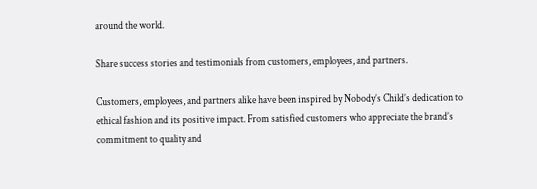around the world.

Share success stories and testimonials from customers, employees, and partners.

Customers, employees, and partners alike have been inspired by Nobody’s Child’s dedication to ethical fashion and its positive impact. From satisfied customers who appreciate the brand’s commitment to quality and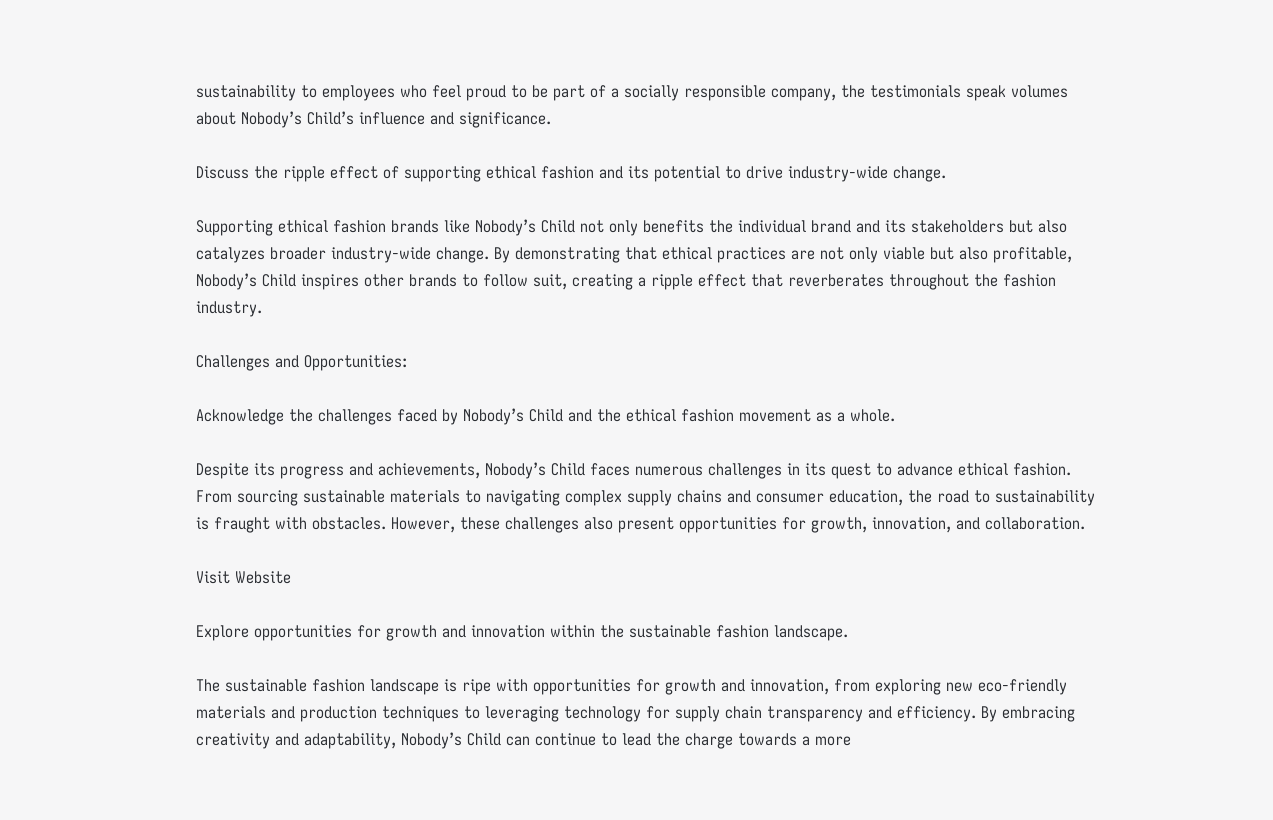sustainability to employees who feel proud to be part of a socially responsible company, the testimonials speak volumes about Nobody’s Child’s influence and significance.

Discuss the ripple effect of supporting ethical fashion and its potential to drive industry-wide change.

Supporting ethical fashion brands like Nobody’s Child not only benefits the individual brand and its stakeholders but also catalyzes broader industry-wide change. By demonstrating that ethical practices are not only viable but also profitable, Nobody’s Child inspires other brands to follow suit, creating a ripple effect that reverberates throughout the fashion industry.

Challenges and Opportunities:

Acknowledge the challenges faced by Nobody’s Child and the ethical fashion movement as a whole.

Despite its progress and achievements, Nobody’s Child faces numerous challenges in its quest to advance ethical fashion. From sourcing sustainable materials to navigating complex supply chains and consumer education, the road to sustainability is fraught with obstacles. However, these challenges also present opportunities for growth, innovation, and collaboration.

Visit Website

Explore opportunities for growth and innovation within the sustainable fashion landscape.

The sustainable fashion landscape is ripe with opportunities for growth and innovation, from exploring new eco-friendly materials and production techniques to leveraging technology for supply chain transparency and efficiency. By embracing creativity and adaptability, Nobody’s Child can continue to lead the charge towards a more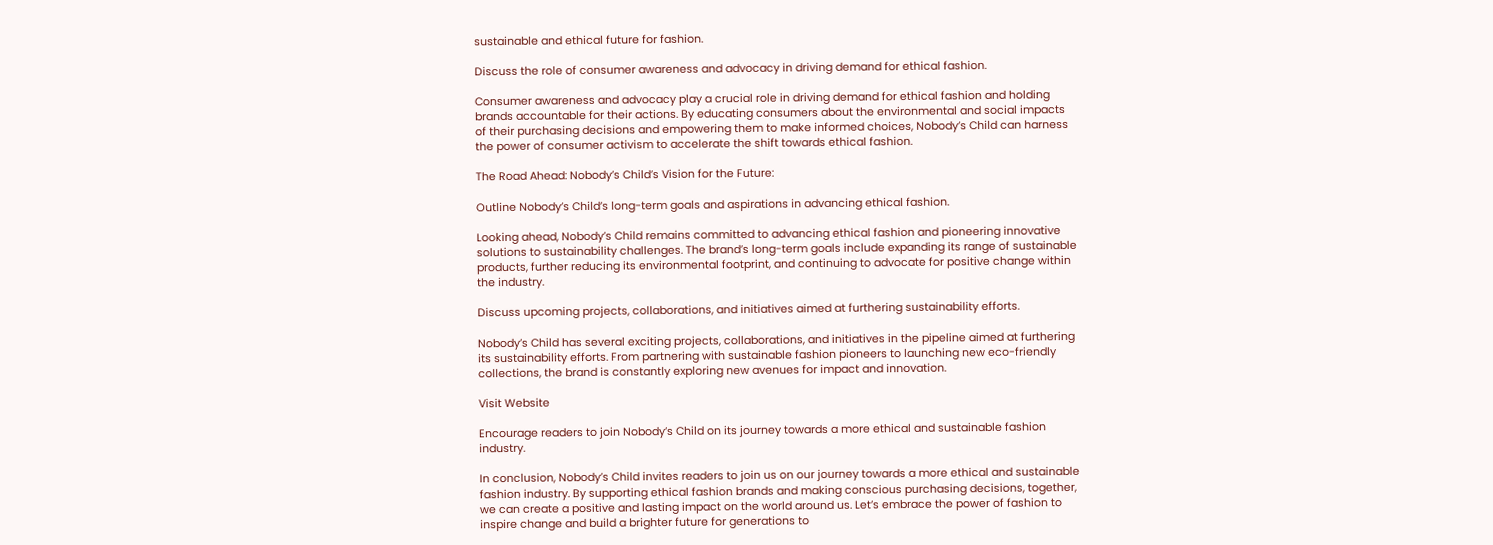sustainable and ethical future for fashion.

Discuss the role of consumer awareness and advocacy in driving demand for ethical fashion.

Consumer awareness and advocacy play a crucial role in driving demand for ethical fashion and holding brands accountable for their actions. By educating consumers about the environmental and social impacts of their purchasing decisions and empowering them to make informed choices, Nobody’s Child can harness the power of consumer activism to accelerate the shift towards ethical fashion.

The Road Ahead: Nobody’s Child’s Vision for the Future:

Outline Nobody’s Child’s long-term goals and aspirations in advancing ethical fashion.

Looking ahead, Nobody’s Child remains committed to advancing ethical fashion and pioneering innovative solutions to sustainability challenges. The brand’s long-term goals include expanding its range of sustainable products, further reducing its environmental footprint, and continuing to advocate for positive change within the industry.

Discuss upcoming projects, collaborations, and initiatives aimed at furthering sustainability efforts.

Nobody’s Child has several exciting projects, collaborations, and initiatives in the pipeline aimed at furthering its sustainability efforts. From partnering with sustainable fashion pioneers to launching new eco-friendly collections, the brand is constantly exploring new avenues for impact and innovation.

Visit Website

Encourage readers to join Nobody’s Child on its journey towards a more ethical and sustainable fashion industry.

In conclusion, Nobody’s Child invites readers to join us on our journey towards a more ethical and sustainable fashion industry. By supporting ethical fashion brands and making conscious purchasing decisions, together, we can create a positive and lasting impact on the world around us. Let’s embrace the power of fashion to inspire change and build a brighter future for generations to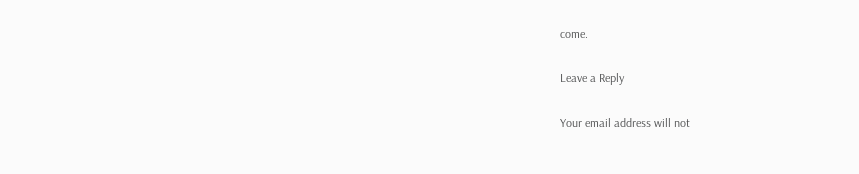come.

Leave a Reply

Your email address will not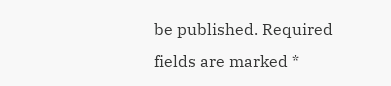be published. Required fields are marked *